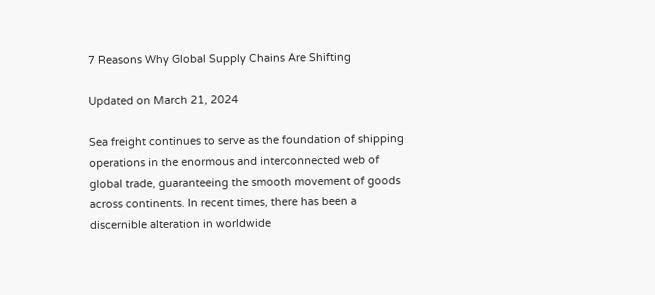7 Reasons Why Global Supply Chains Are Shifting

Updated on March 21, 2024

Sea freight continues to serve as the foundation of shipping operations in the enormous and interconnected web of global trade, guaranteeing the smooth movement of goods across continents. In recent times, there has been a discernible alteration in worldwide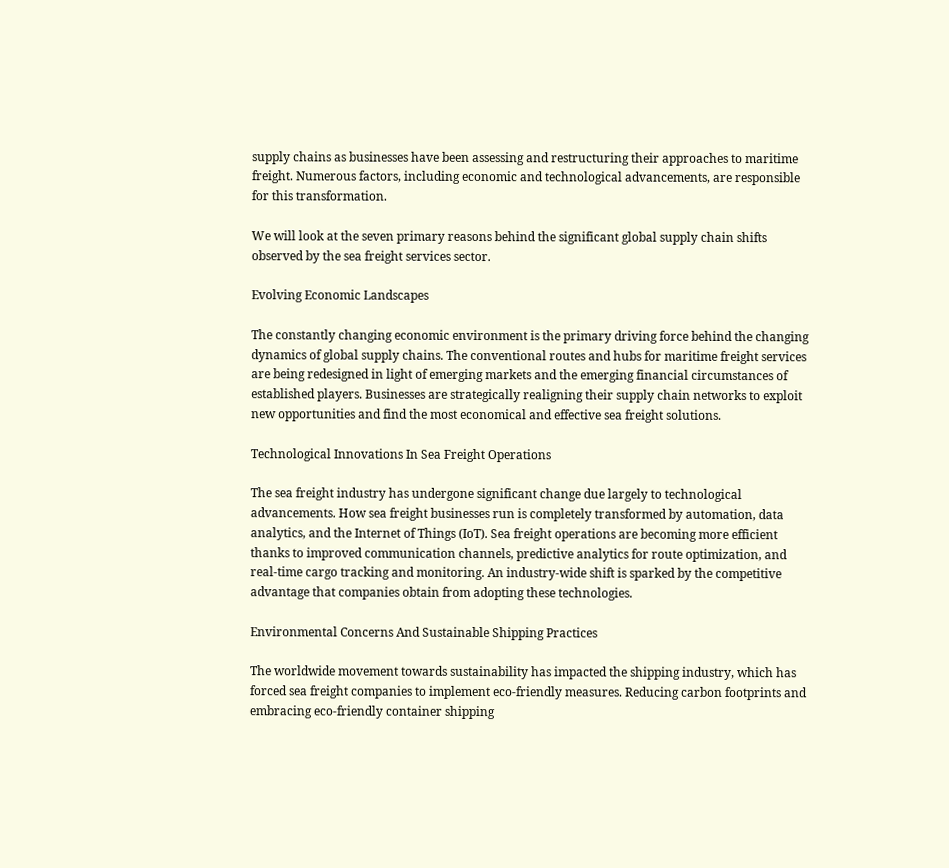supply chains as businesses have been assessing and restructuring their approaches to maritime freight. Numerous factors, including economic and technological advancements, are responsible for this transformation.

We will look at the seven primary reasons behind the significant global supply chain shifts observed by the sea freight services sector.

Evolving Economic Landscapes

The constantly changing economic environment is the primary driving force behind the changing dynamics of global supply chains. The conventional routes and hubs for maritime freight services are being redesigned in light of emerging markets and the emerging financial circumstances of established players. Businesses are strategically realigning their supply chain networks to exploit new opportunities and find the most economical and effective sea freight solutions.

Technological Innovations In Sea Freight Operations

The sea freight industry has undergone significant change due largely to technological advancements. How sea freight businesses run is completely transformed by automation, data analytics, and the Internet of Things (IoT). Sea freight operations are becoming more efficient thanks to improved communication channels, predictive analytics for route optimization, and real-time cargo tracking and monitoring. An industry-wide shift is sparked by the competitive advantage that companies obtain from adopting these technologies.

Environmental Concerns And Sustainable Shipping Practices

The worldwide movement towards sustainability has impacted the shipping industry, which has forced sea freight companies to implement eco-friendly measures. Reducing carbon footprints and embracing eco-friendly container shipping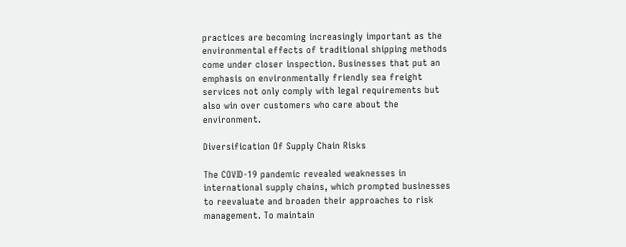practices are becoming increasingly important as the environmental effects of traditional shipping methods come under closer inspection. Businesses that put an emphasis on environmentally friendly sea freight services not only comply with legal requirements but also win over customers who care about the environment.

Diversification Of Supply Chain Risks

The COVID-19 pandemic revealed weaknesses in international supply chains, which prompted businesses to reevaluate and broaden their approaches to risk management. To maintain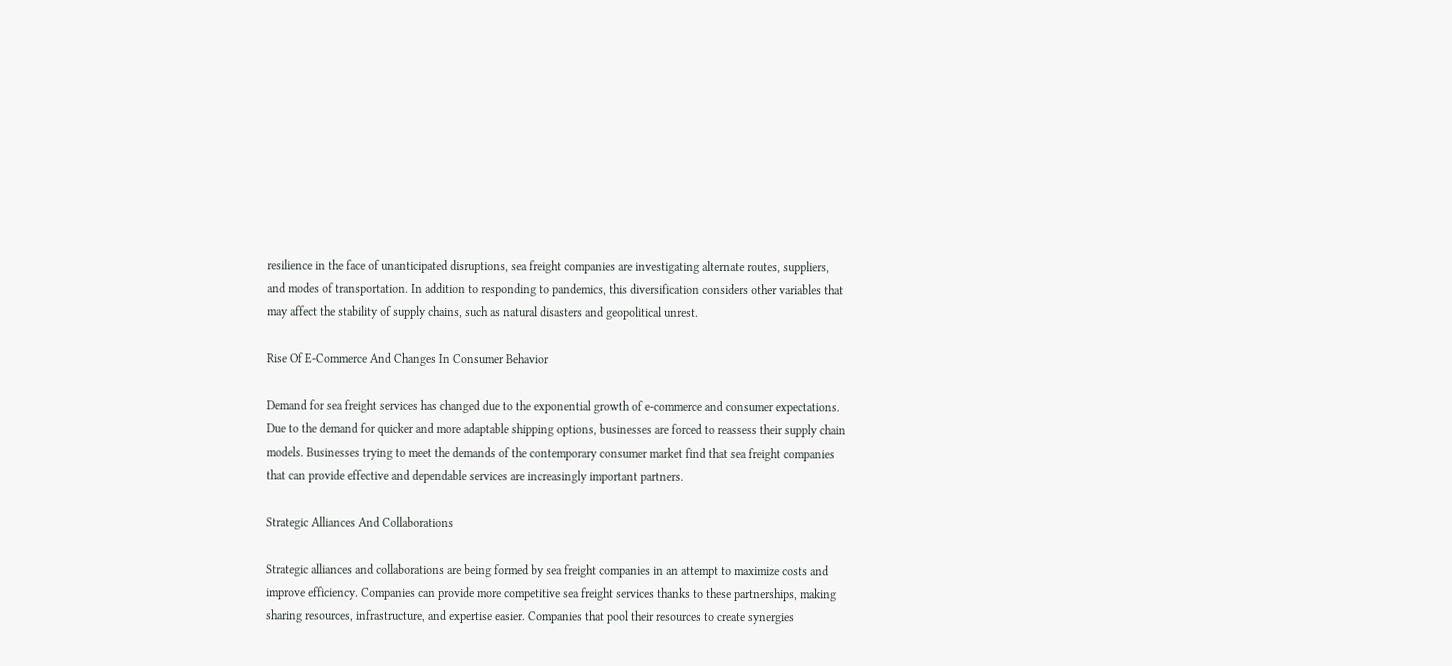resilience in the face of unanticipated disruptions, sea freight companies are investigating alternate routes, suppliers, and modes of transportation. In addition to responding to pandemics, this diversification considers other variables that may affect the stability of supply chains, such as natural disasters and geopolitical unrest.

Rise Of E-Commerce And Changes In Consumer Behavior

Demand for sea freight services has changed due to the exponential growth of e-commerce and consumer expectations. Due to the demand for quicker and more adaptable shipping options, businesses are forced to reassess their supply chain models. Businesses trying to meet the demands of the contemporary consumer market find that sea freight companies that can provide effective and dependable services are increasingly important partners.

Strategic Alliances And Collaborations

Strategic alliances and collaborations are being formed by sea freight companies in an attempt to maximize costs and improve efficiency. Companies can provide more competitive sea freight services thanks to these partnerships, making sharing resources, infrastructure, and expertise easier. Companies that pool their resources to create synergies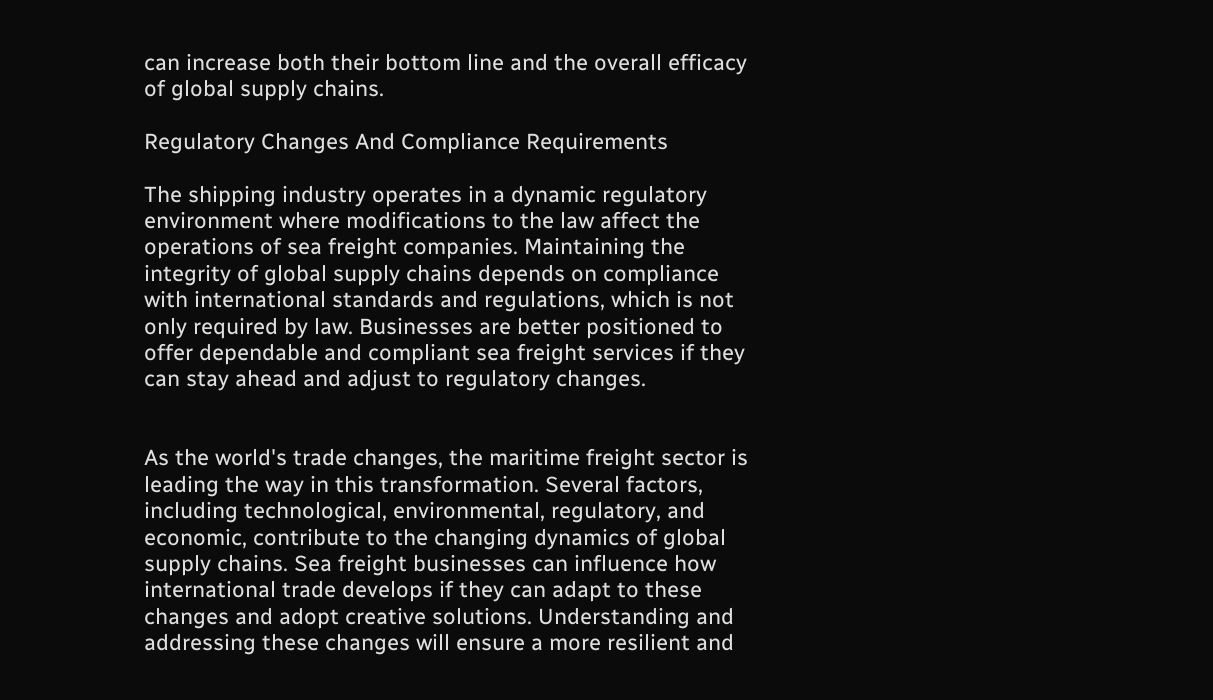can increase both their bottom line and the overall efficacy of global supply chains.

Regulatory Changes And Compliance Requirements

The shipping industry operates in a dynamic regulatory environment where modifications to the law affect the operations of sea freight companies. Maintaining the integrity of global supply chains depends on compliance with international standards and regulations, which is not only required by law. Businesses are better positioned to offer dependable and compliant sea freight services if they can stay ahead and adjust to regulatory changes.


As the world's trade changes, the maritime freight sector is leading the way in this transformation. Several factors, including technological, environmental, regulatory, and economic, contribute to the changing dynamics of global supply chains. Sea freight businesses can influence how international trade develops if they can adapt to these changes and adopt creative solutions. Understanding and addressing these changes will ensure a more resilient and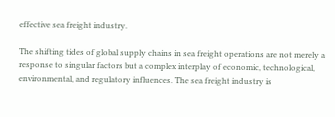effective sea freight industry.

The shifting tides of global supply chains in sea freight operations are not merely a response to singular factors but a complex interplay of economic, technological, environmental, and regulatory influences. The sea freight industry is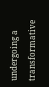undergoing a transformative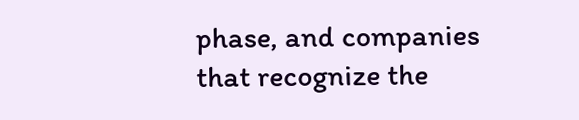phase, and companies that recognize the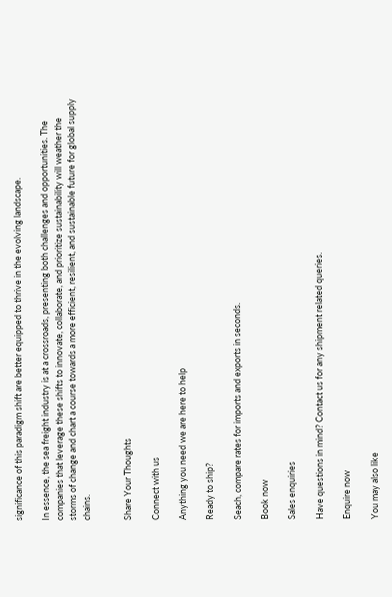significance of this paradigm shift are better equipped to thrive in the evolving landscape.

In essence, the sea freight industry is at a crossroads, presenting both challenges and opportunities. The companies that leverage these shifts to innovate, collaborate, and prioritize sustainability will weather the storms of change and chart a course towards a more efficient, resilient, and sustainable future for global supply chains.


Share Your Thoughts

Connect with us

Anything you need we are here to help

Ready to ship?

Seach, compare rates for imports and exports in seconds.

Book now

Sales enquiries

Have questions in mind? Contact us for any shipment related queries.

Enquire now

You may also like